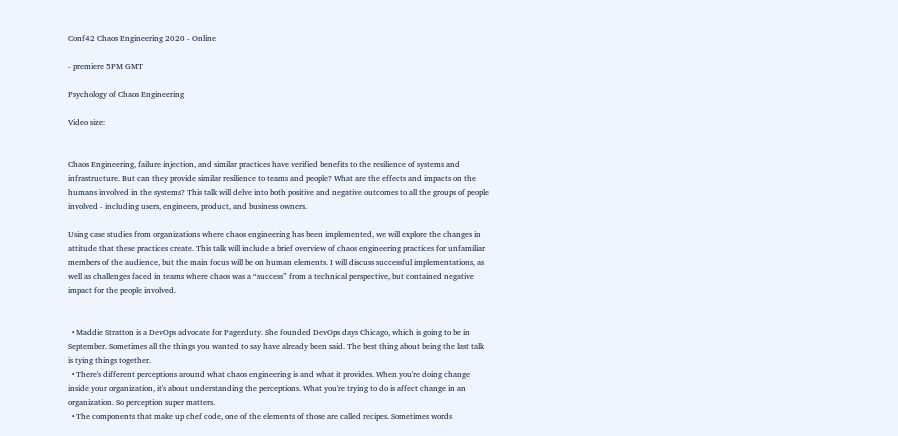Conf42 Chaos Engineering 2020 - Online

- premiere 5PM GMT

Psychology of Chaos Engineering

Video size:


Chaos Engineering, failure injection, and similar practices have verified benefits to the resilience of systems and infrastructure. But can they provide similar resilience to teams and people? What are the effects and impacts on the humans involved in the systems? This talk will delve into both positive and negative outcomes to all the groups of people involved - including users, engineers, product, and business owners.

Using case studies from organizations where chaos engineering has been implemented, we will explore the changes in attitude that these practices create. This talk will include a brief overview of chaos engineering practices for unfamiliar members of the audience, but the main focus will be on human elements. I will discuss successful implementations, as well as challenges faced in teams where chaos was a “success” from a technical perspective, but contained negative impact for the people involved.


  • Maddie Stratton is a DevOps advocate for Pagerduty. She founded DevOps days Chicago, which is going to be in September. Sometimes all the things you wanted to say have already been said. The best thing about being the last talk is tying things together.
  • There's different perceptions around what chaos engineering is and what it provides. When you're doing change inside your organization, it's about understanding the perceptions. What you're trying to do is affect change in an organization. So perception super matters.
  • The components that make up chef code, one of the elements of those are called recipes. Sometimes words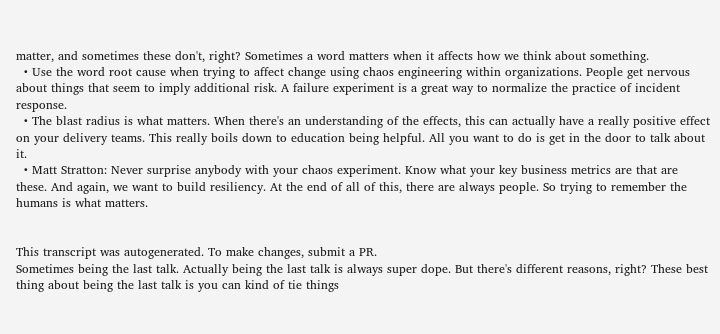matter, and sometimes these don't, right? Sometimes a word matters when it affects how we think about something.
  • Use the word root cause when trying to affect change using chaos engineering within organizations. People get nervous about things that seem to imply additional risk. A failure experiment is a great way to normalize the practice of incident response.
  • The blast radius is what matters. When there's an understanding of the effects, this can actually have a really positive effect on your delivery teams. This really boils down to education being helpful. All you want to do is get in the door to talk about it.
  • Matt Stratton: Never surprise anybody with your chaos experiment. Know what your key business metrics are that are these. And again, we want to build resiliency. At the end of all of this, there are always people. So trying to remember the humans is what matters.


This transcript was autogenerated. To make changes, submit a PR.
Sometimes being the last talk. Actually being the last talk is always super dope. But there's different reasons, right? These best thing about being the last talk is you can kind of tie things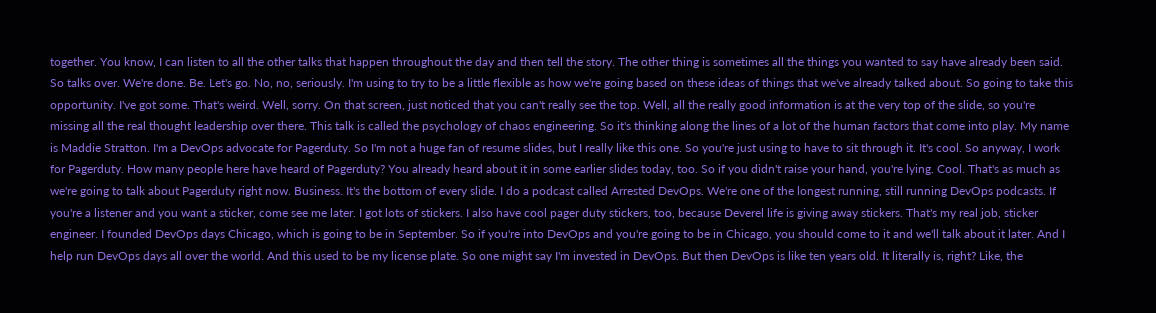together. You know, I can listen to all the other talks that happen throughout the day and then tell the story. The other thing is sometimes all the things you wanted to say have already been said. So talks over. We're done. Be. Let's go. No, no, seriously. I'm using to try to be a little flexible as how we're going based on these ideas of things that we've already talked about. So going to take this opportunity. I've got some. That's weird. Well, sorry. On that screen, just noticed that you can't really see the top. Well, all the really good information is at the very top of the slide, so you're missing all the real thought leadership over there. This talk is called the psychology of chaos engineering. So it's thinking along the lines of a lot of the human factors that come into play. My name is Maddie Stratton. I'm a DevOps advocate for Pagerduty. So I'm not a huge fan of resume slides, but I really like this one. So you're just using to have to sit through it. It's cool. So anyway, I work for Pagerduty. How many people here have heard of Pagerduty? You already heard about it in some earlier slides today, too. So if you didn't raise your hand, you're lying. Cool. That's as much as we're going to talk about Pagerduty right now. Business. It's the bottom of every slide. I do a podcast called Arrested DevOps. We're one of the longest running, still running DevOps podcasts. If you're a listener and you want a sticker, come see me later. I got lots of stickers. I also have cool pager duty stickers, too, because Deverel life is giving away stickers. That's my real job, sticker engineer. I founded DevOps days Chicago, which is going to be in September. So if you're into DevOps and you're going to be in Chicago, you should come to it and we'll talk about it later. And I help run DevOps days all over the world. And this used to be my license plate. So one might say I'm invested in DevOps. But then DevOps is like ten years old. It literally is, right? Like, the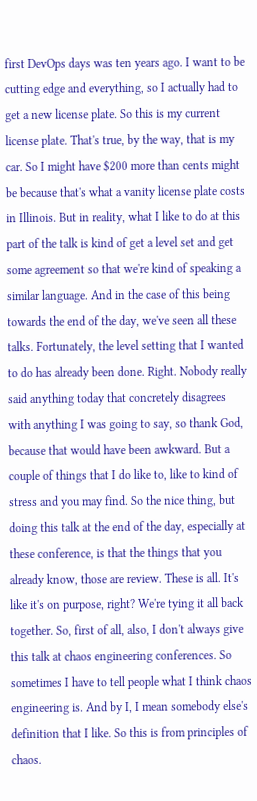first DevOps days was ten years ago. I want to be cutting edge and everything, so I actually had to get a new license plate. So this is my current license plate. That's true, by the way, that is my car. So I might have $200 more than cents might be because that's what a vanity license plate costs in Illinois. But in reality, what I like to do at this part of the talk is kind of get a level set and get some agreement so that we're kind of speaking a similar language. And in the case of this being towards the end of the day, we've seen all these talks. Fortunately, the level setting that I wanted to do has already been done. Right. Nobody really said anything today that concretely disagrees with anything I was going to say, so thank God, because that would have been awkward. But a couple of things that I do like to, like to kind of stress and you may find. So the nice thing, but doing this talk at the end of the day, especially at these conference, is that the things that you already know, those are review. These is all. It's like it's on purpose, right? We're tying it all back together. So, first of all, also, I don't always give this talk at chaos engineering conferences. So sometimes I have to tell people what I think chaos engineering is. And by I, I mean somebody else's definition that I like. So this is from principles of chaos.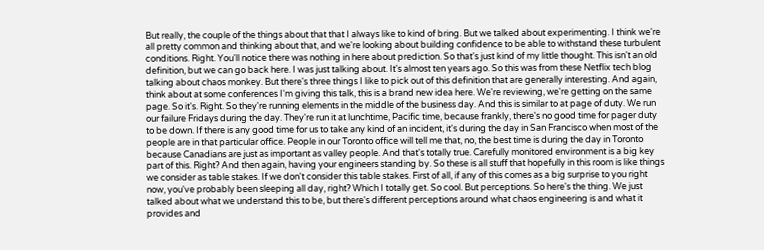But really, the couple of the things about that that I always like to kind of bring. But we talked about experimenting. I think we're all pretty common and thinking about that, and we're looking about building confidence to be able to withstand these turbulent conditions. Right. You'll notice there was nothing in here about prediction. So that's just kind of my little thought. This isn't an old definition, but we can go back here. I was just talking about. It's almost ten years ago. So this was from these Netflix tech blog talking about chaos monkey. But there's three things I like to pick out of this definition that are generally interesting. And again, think about at some conferences I'm giving this talk, this is a brand new idea here. We're reviewing, we're getting on the same page. So it's. Right. So they're running elements in the middle of the business day. And this is similar to at page of duty. We run our failure Fridays during the day. They're run it at lunchtime, Pacific time, because frankly, there's no good time for pager duty to be down. If there is any good time for us to take any kind of an incident, it's during the day in San Francisco when most of the people are in that particular office. People in our Toronto office will tell me that, no, the best time is during the day in Toronto because Canadians are just as important as valley people. And that's totally true. Carefully monitored environment is a big key part of this. Right? And then again, having your engineers standing by. So these is all stuff that hopefully in this room is like things we consider as table stakes. If we don't consider this table stakes. First of all, if any of this comes as a big surprise to you right now, you've probably been sleeping all day, right? Which I totally get. So cool. But perceptions. So here's the thing. We just talked about what we understand this to be, but there's different perceptions around what chaos engineering is and what it provides and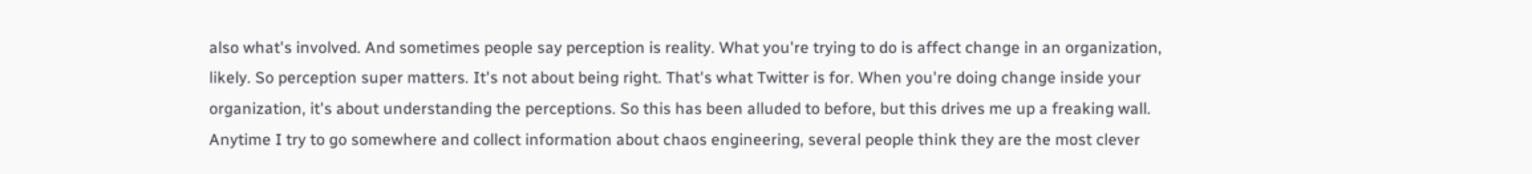also what's involved. And sometimes people say perception is reality. What you're trying to do is affect change in an organization, likely. So perception super matters. It's not about being right. That's what Twitter is for. When you're doing change inside your organization, it's about understanding the perceptions. So this has been alluded to before, but this drives me up a freaking wall. Anytime I try to go somewhere and collect information about chaos engineering, several people think they are the most clever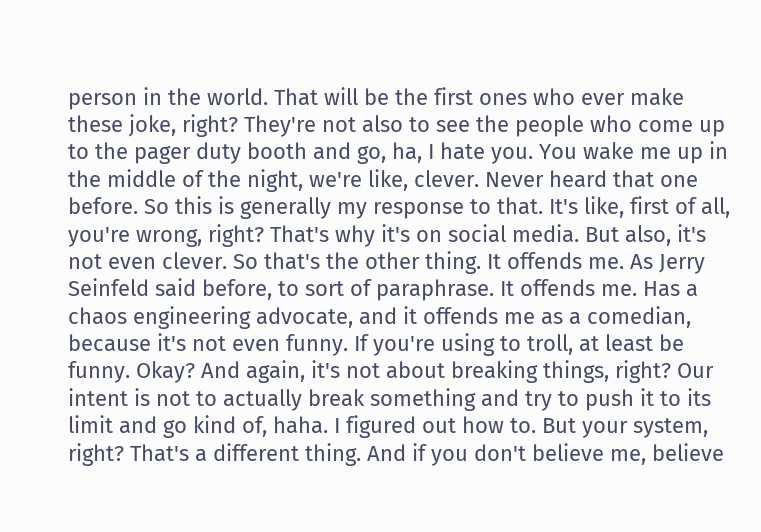person in the world. That will be the first ones who ever make these joke, right? They're not also to see the people who come up to the pager duty booth and go, ha, I hate you. You wake me up in the middle of the night, we're like, clever. Never heard that one before. So this is generally my response to that. It's like, first of all, you're wrong, right? That's why it's on social media. But also, it's not even clever. So that's the other thing. It offends me. As Jerry Seinfeld said before, to sort of paraphrase. It offends me. Has a chaos engineering advocate, and it offends me as a comedian, because it's not even funny. If you're using to troll, at least be funny. Okay? And again, it's not about breaking things, right? Our intent is not to actually break something and try to push it to its limit and go kind of, haha. I figured out how to. But your system, right? That's a different thing. And if you don't believe me, believe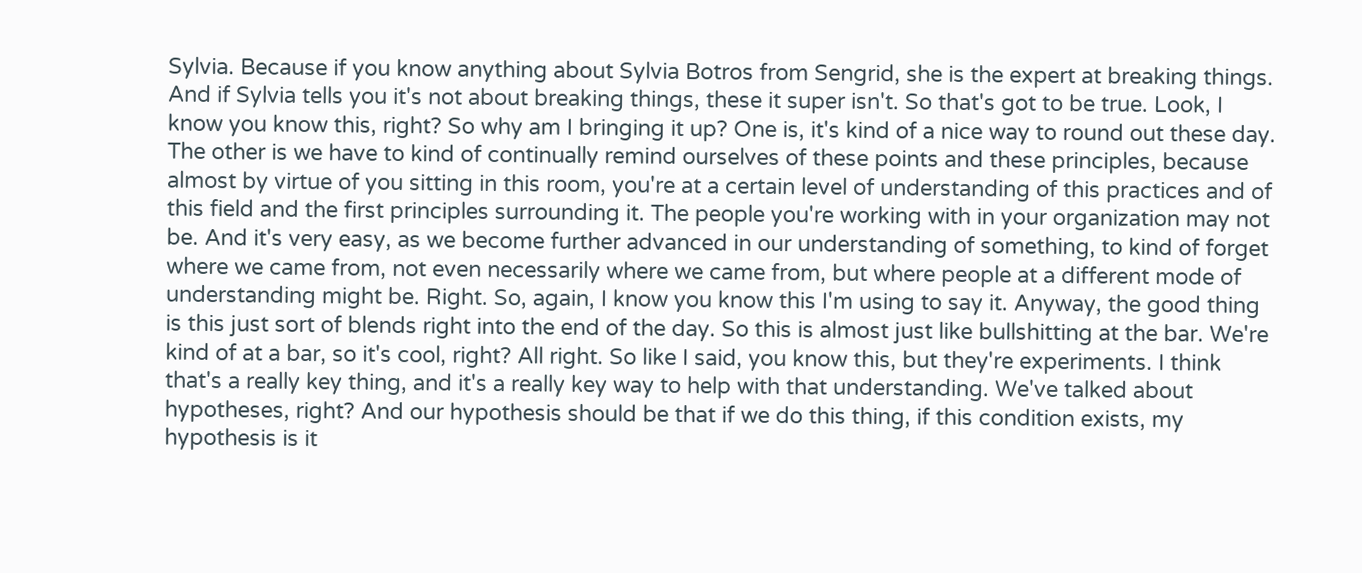Sylvia. Because if you know anything about Sylvia Botros from Sengrid, she is the expert at breaking things. And if Sylvia tells you it's not about breaking things, these it super isn't. So that's got to be true. Look, I know you know this, right? So why am I bringing it up? One is, it's kind of a nice way to round out these day. The other is we have to kind of continually remind ourselves of these points and these principles, because almost by virtue of you sitting in this room, you're at a certain level of understanding of this practices and of this field and the first principles surrounding it. The people you're working with in your organization may not be. And it's very easy, as we become further advanced in our understanding of something, to kind of forget where we came from, not even necessarily where we came from, but where people at a different mode of understanding might be. Right. So, again, I know you know this I'm using to say it. Anyway, the good thing is this just sort of blends right into the end of the day. So this is almost just like bullshitting at the bar. We're kind of at a bar, so it's cool, right? All right. So like I said, you know this, but they're experiments. I think that's a really key thing, and it's a really key way to help with that understanding. We've talked about hypotheses, right? And our hypothesis should be that if we do this thing, if this condition exists, my hypothesis is it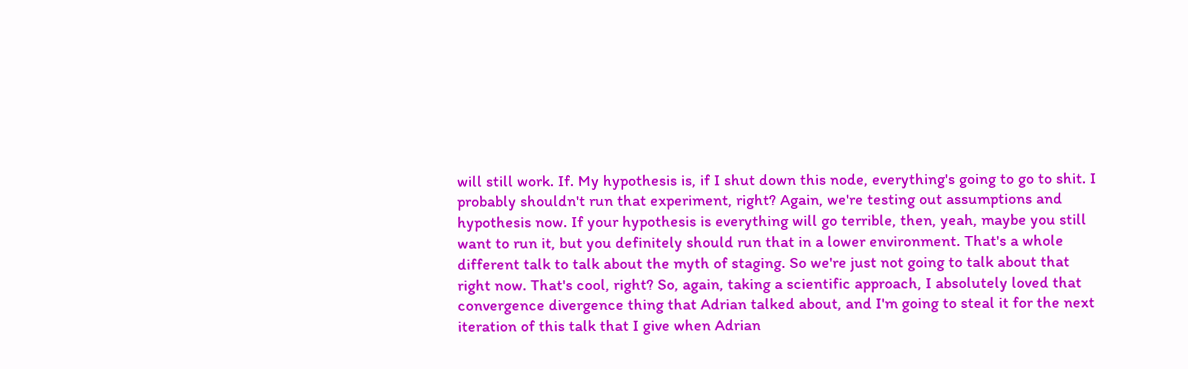will still work. If. My hypothesis is, if I shut down this node, everything's going to go to shit. I probably shouldn't run that experiment, right? Again, we're testing out assumptions and hypothesis now. If your hypothesis is everything will go terrible, then, yeah, maybe you still want to run it, but you definitely should run that in a lower environment. That's a whole different talk to talk about the myth of staging. So we're just not going to talk about that right now. That's cool, right? So, again, taking a scientific approach, I absolutely loved that convergence divergence thing that Adrian talked about, and I'm going to steal it for the next iteration of this talk that I give when Adrian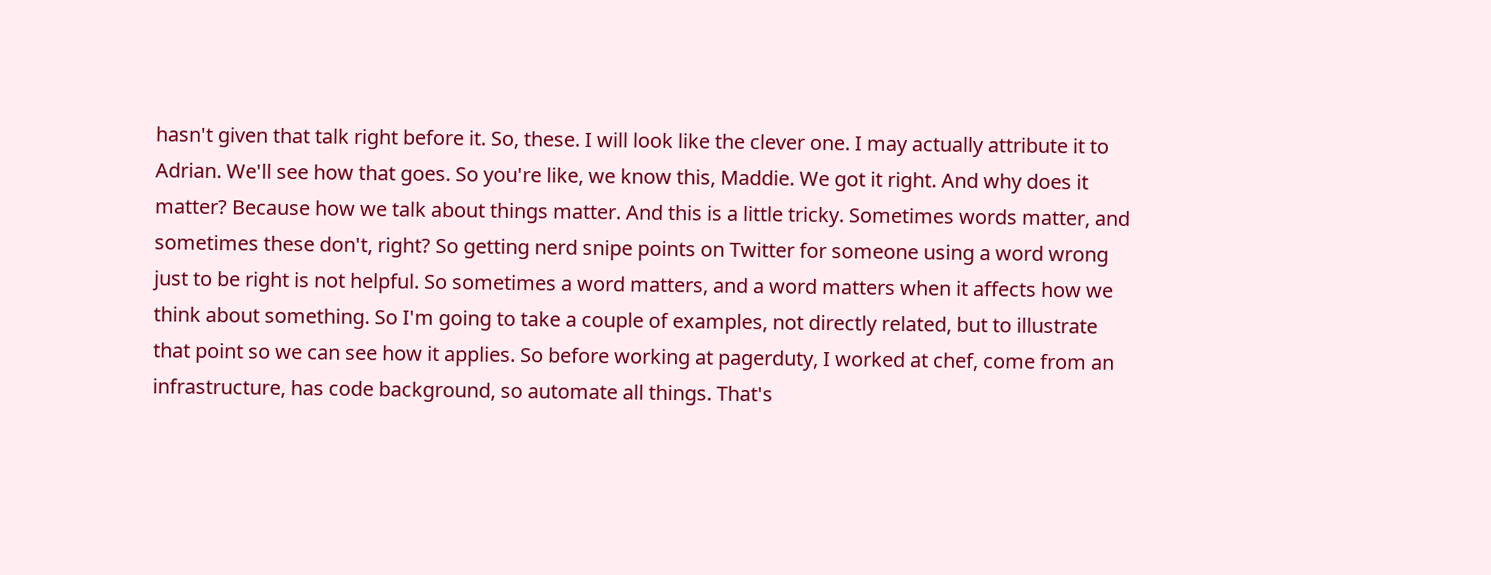hasn't given that talk right before it. So, these. I will look like the clever one. I may actually attribute it to Adrian. We'll see how that goes. So you're like, we know this, Maddie. We got it right. And why does it matter? Because how we talk about things matter. And this is a little tricky. Sometimes words matter, and sometimes these don't, right? So getting nerd snipe points on Twitter for someone using a word wrong just to be right is not helpful. So sometimes a word matters, and a word matters when it affects how we think about something. So I'm going to take a couple of examples, not directly related, but to illustrate that point so we can see how it applies. So before working at pagerduty, I worked at chef, come from an infrastructure, has code background, so automate all things. That's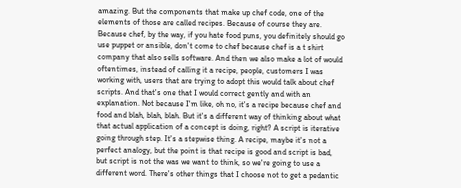amazing. But the components that make up chef code, one of the elements of those are called recipes. Because of course they are. Because chef, by the way, if you hate food puns, you definitely should go use puppet or ansible, don't come to chef because chef is a t shirt company that also sells software. And then we also make a lot of would oftentimes, instead of calling it a recipe, people, customers I was working with, users that are trying to adopt this would talk about chef scripts. And that's one that I would correct gently and with an explanation. Not because I'm like, oh no, it's a recipe because chef and food and blah, blah, blah. But it's a different way of thinking about what that actual application of a concept is doing, right? A script is iterative going through step. It's a stepwise thing. A recipe, maybe it's not a perfect analogy, but the point is that recipe is good and script is bad, but script is not the was we want to think, so we're going to use a different word. There's other things that I choose not to get a pedantic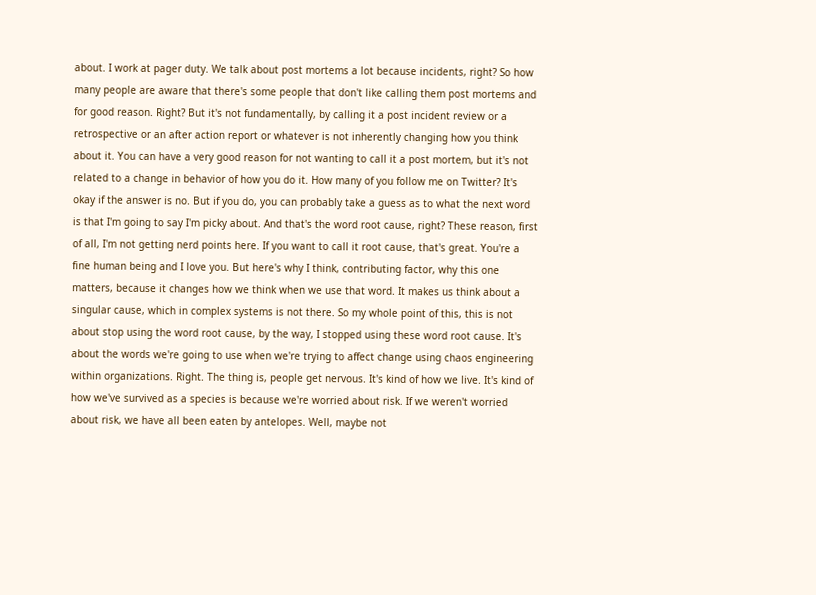about. I work at pager duty. We talk about post mortems a lot because incidents, right? So how many people are aware that there's some people that don't like calling them post mortems and for good reason. Right? But it's not fundamentally, by calling it a post incident review or a retrospective or an after action report or whatever is not inherently changing how you think about it. You can have a very good reason for not wanting to call it a post mortem, but it's not related to a change in behavior of how you do it. How many of you follow me on Twitter? It's okay if the answer is no. But if you do, you can probably take a guess as to what the next word is that I'm going to say I'm picky about. And that's the word root cause, right? These reason, first of all, I'm not getting nerd points here. If you want to call it root cause, that's great. You're a fine human being and I love you. But here's why I think, contributing factor, why this one matters, because it changes how we think when we use that word. It makes us think about a singular cause, which in complex systems is not there. So my whole point of this, this is not about stop using the word root cause, by the way, I stopped using these word root cause. It's about the words we're going to use when we're trying to affect change using chaos engineering within organizations. Right. The thing is, people get nervous. It's kind of how we live. It's kind of how we've survived as a species is because we're worried about risk. If we weren't worried about risk, we have all been eaten by antelopes. Well, maybe not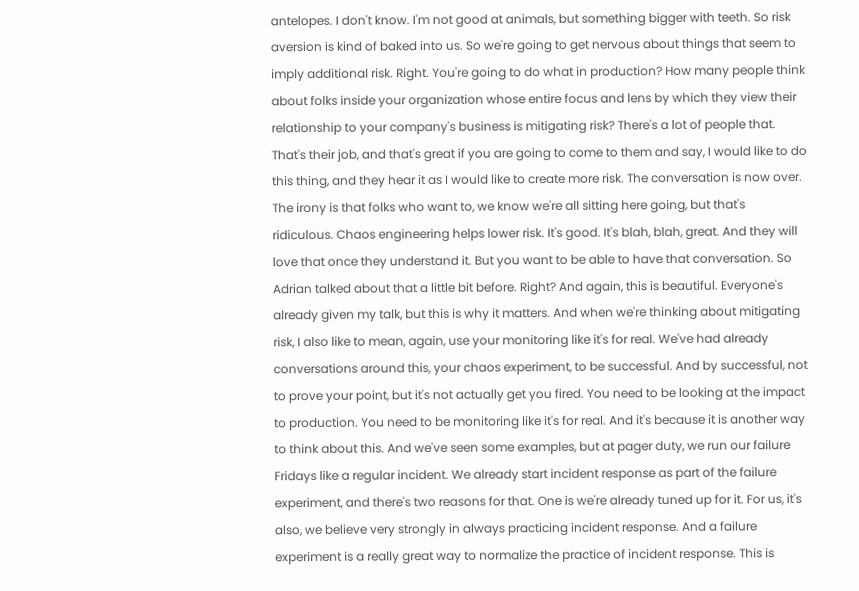antelopes. I don't know. I'm not good at animals, but something bigger with teeth. So risk aversion is kind of baked into us. So we're going to get nervous about things that seem to imply additional risk. Right. You're going to do what in production? How many people think about folks inside your organization whose entire focus and lens by which they view their relationship to your company's business is mitigating risk? There's a lot of people that. That's their job, and that's great if you are going to come to them and say, I would like to do this thing, and they hear it as I would like to create more risk. The conversation is now over. The irony is that folks who want to, we know we're all sitting here going, but that's ridiculous. Chaos engineering helps lower risk. It's good. It's blah, blah, great. And they will love that once they understand it. But you want to be able to have that conversation. So Adrian talked about that a little bit before. Right? And again, this is beautiful. Everyone's already given my talk, but this is why it matters. And when we're thinking about mitigating risk, I also like to mean, again, use your monitoring like it's for real. We've had already conversations around this, your chaos experiment, to be successful. And by successful, not to prove your point, but it's not actually get you fired. You need to be looking at the impact to production. You need to be monitoring like it's for real. And it's because it is another way to think about this. And we've seen some examples, but at pager duty, we run our failure Fridays like a regular incident. We already start incident response as part of the failure experiment, and there's two reasons for that. One is we're already tuned up for it. For us, it's also, we believe very strongly in always practicing incident response. And a failure experiment is a really great way to normalize the practice of incident response. This is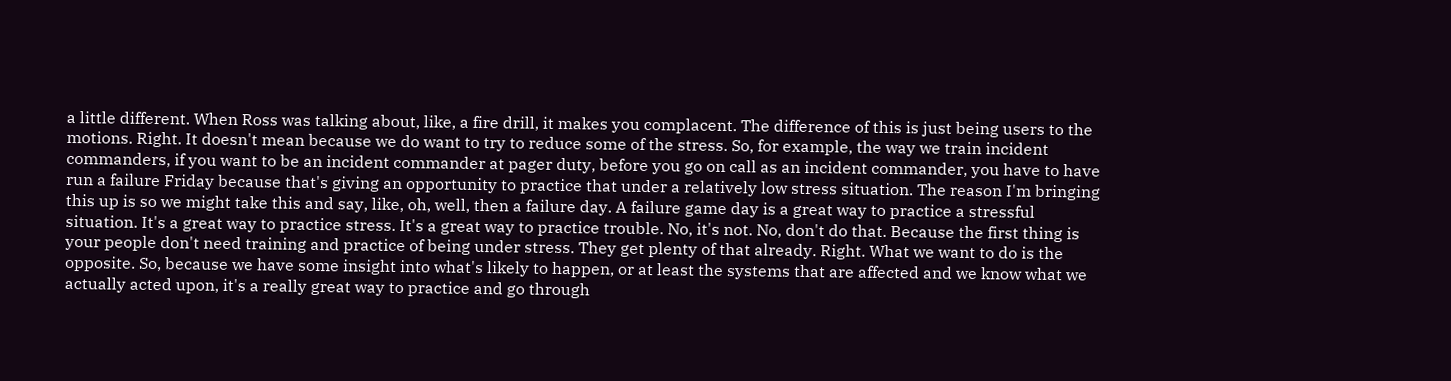a little different. When Ross was talking about, like, a fire drill, it makes you complacent. The difference of this is just being users to the motions. Right. It doesn't mean because we do want to try to reduce some of the stress. So, for example, the way we train incident commanders, if you want to be an incident commander at pager duty, before you go on call as an incident commander, you have to have run a failure Friday because that's giving an opportunity to practice that under a relatively low stress situation. The reason I'm bringing this up is so we might take this and say, like, oh, well, then a failure day. A failure game day is a great way to practice a stressful situation. It's a great way to practice stress. It's a great way to practice trouble. No, it's not. No, don't do that. Because the first thing is your people don't need training and practice of being under stress. They get plenty of that already. Right. What we want to do is the opposite. So, because we have some insight into what's likely to happen, or at least the systems that are affected and we know what we actually acted upon, it's a really great way to practice and go through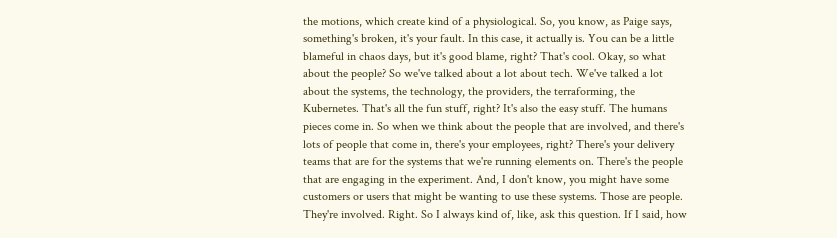the motions, which create kind of a physiological. So, you know, as Paige says, something's broken, it's your fault. In this case, it actually is. You can be a little blameful in chaos days, but it's good blame, right? That's cool. Okay, so what about the people? So we've talked about a lot about tech. We've talked a lot about the systems, the technology, the providers, the terraforming, the Kubernetes. That's all the fun stuff, right? It's also the easy stuff. The humans pieces come in. So when we think about the people that are involved, and there's lots of people that come in, there's your employees, right? There's your delivery teams that are for the systems that we're running elements on. There's the people that are engaging in the experiment. And, I don't know, you might have some customers or users that might be wanting to use these systems. Those are people. They're involved. Right. So I always kind of, like, ask this question. If I said, how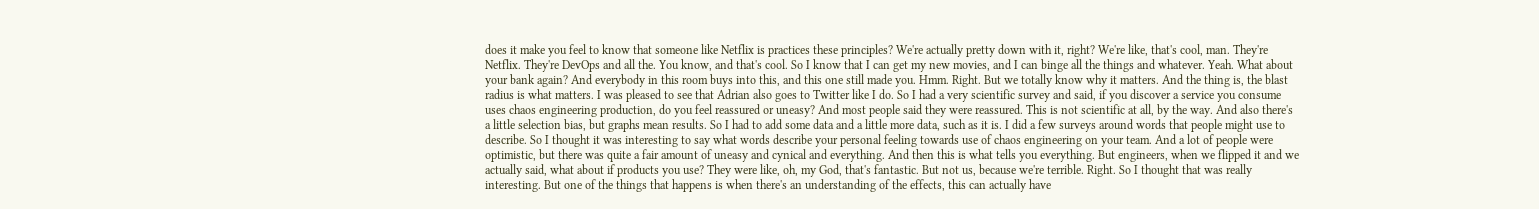does it make you feel to know that someone like Netflix is practices these principles? We're actually pretty down with it, right? We're like, that's cool, man. They're Netflix. They're DevOps and all the. You know, and that's cool. So I know that I can get my new movies, and I can binge all the things and whatever. Yeah. What about your bank again? And everybody in this room buys into this, and this one still made you. Hmm. Right. But we totally know why it matters. And the thing is, the blast radius is what matters. I was pleased to see that Adrian also goes to Twitter like I do. So I had a very scientific survey and said, if you discover a service you consume uses chaos engineering production, do you feel reassured or uneasy? And most people said they were reassured. This is not scientific at all, by the way. And also there's a little selection bias, but graphs mean results. So I had to add some data and a little more data, such as it is. I did a few surveys around words that people might use to describe. So I thought it was interesting to say what words describe your personal feeling towards use of chaos engineering on your team. And a lot of people were optimistic, but there was quite a fair amount of uneasy and cynical and everything. And then this is what tells you everything. But engineers, when we flipped it and we actually said, what about if products you use? They were like, oh, my God, that's fantastic. But not us, because we're terrible. Right. So I thought that was really interesting. But one of the things that happens is when there's an understanding of the effects, this can actually have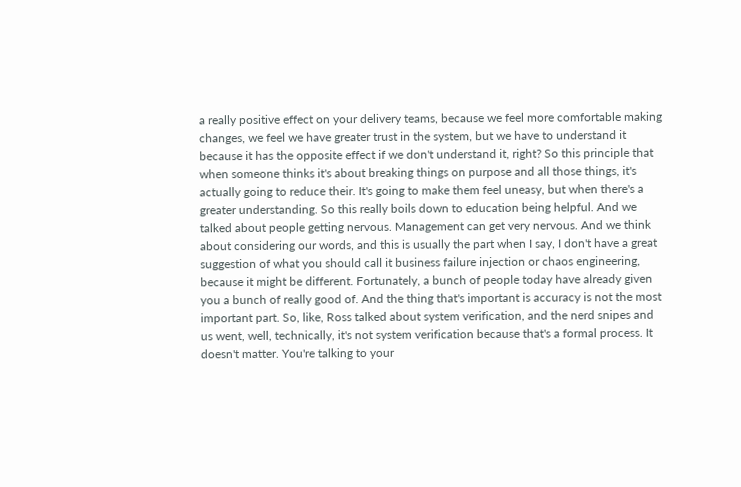a really positive effect on your delivery teams, because we feel more comfortable making changes, we feel we have greater trust in the system, but we have to understand it because it has the opposite effect if we don't understand it, right? So this principle that when someone thinks it's about breaking things on purpose and all those things, it's actually going to reduce their. It's going to make them feel uneasy, but when there's a greater understanding. So this really boils down to education being helpful. And we talked about people getting nervous. Management can get very nervous. And we think about considering our words, and this is usually the part when I say, I don't have a great suggestion of what you should call it business failure injection or chaos engineering, because it might be different. Fortunately, a bunch of people today have already given you a bunch of really good of. And the thing that's important is accuracy is not the most important part. So, like, Ross talked about system verification, and the nerd snipes and us went, well, technically, it's not system verification because that's a formal process. It doesn't matter. You're talking to your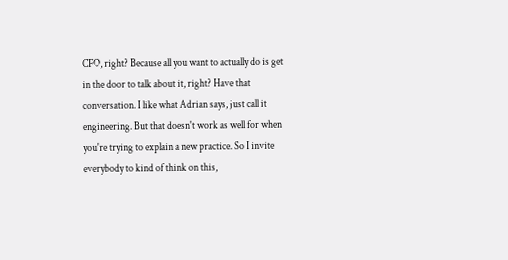CFO, right? Because all you want to actually do is get in the door to talk about it, right? Have that conversation. I like what Adrian says, just call it engineering. But that doesn't work as well for when you're trying to explain a new practice. So I invite everybody to kind of think on this,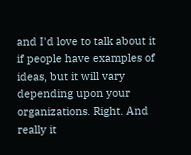and I'd love to talk about it if people have examples of ideas, but it will vary depending upon your organizations. Right. And really it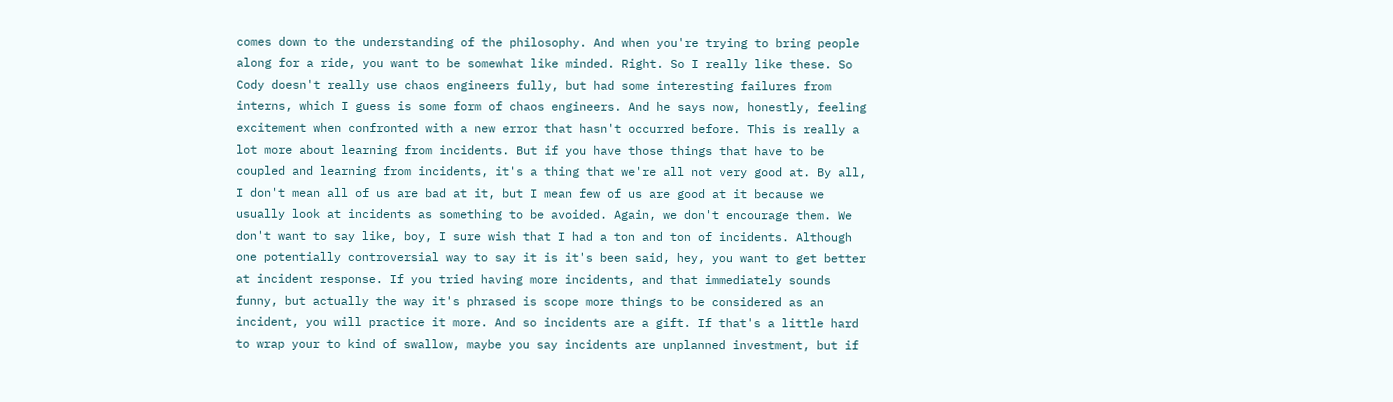comes down to the understanding of the philosophy. And when you're trying to bring people along for a ride, you want to be somewhat like minded. Right. So I really like these. So Cody doesn't really use chaos engineers fully, but had some interesting failures from interns, which I guess is some form of chaos engineers. And he says now, honestly, feeling excitement when confronted with a new error that hasn't occurred before. This is really a lot more about learning from incidents. But if you have those things that have to be coupled and learning from incidents, it's a thing that we're all not very good at. By all, I don't mean all of us are bad at it, but I mean few of us are good at it because we usually look at incidents as something to be avoided. Again, we don't encourage them. We don't want to say like, boy, I sure wish that I had a ton and ton of incidents. Although one potentially controversial way to say it is it's been said, hey, you want to get better at incident response. If you tried having more incidents, and that immediately sounds funny, but actually the way it's phrased is scope more things to be considered as an incident, you will practice it more. And so incidents are a gift. If that's a little hard to wrap your to kind of swallow, maybe you say incidents are unplanned investment, but if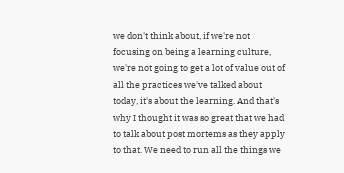we don't think about, if we're not focusing on being a learning culture, we're not going to get a lot of value out of all the practices we've talked about today, it's about the learning. And that's why I thought it was so great that we had to talk about post mortems as they apply to that. We need to run all the things we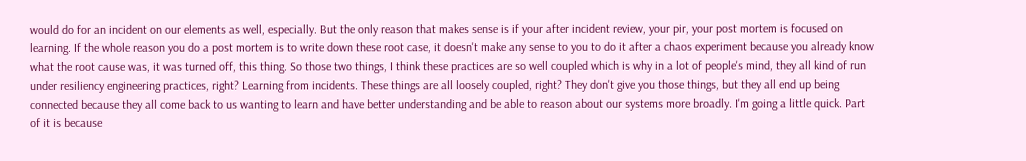would do for an incident on our elements as well, especially. But the only reason that makes sense is if your after incident review, your pir, your post mortem is focused on learning. If the whole reason you do a post mortem is to write down these root case, it doesn't make any sense to you to do it after a chaos experiment because you already know what the root cause was, it was turned off, this thing. So those two things, I think these practices are so well coupled which is why in a lot of people's mind, they all kind of run under resiliency engineering practices, right? Learning from incidents. These things are all loosely coupled, right? They don't give you those things, but they all end up being connected because they all come back to us wanting to learn and have better understanding and be able to reason about our systems more broadly. I'm going a little quick. Part of it is because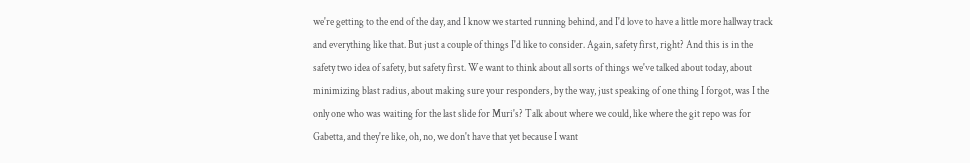we're getting to the end of the day, and I know we started running behind, and I'd love to have a little more hallway track and everything like that. But just a couple of things I'd like to consider. Again, safety first, right? And this is in the safety two idea of safety, but safety first. We want to think about all sorts of things we've talked about today, about minimizing blast radius, about making sure your responders, by the way, just speaking of one thing I forgot, was I the only one who was waiting for the last slide for Muri's? Talk about where we could, like where the git repo was for Gabetta, and they're like, oh, no, we don't have that yet because I want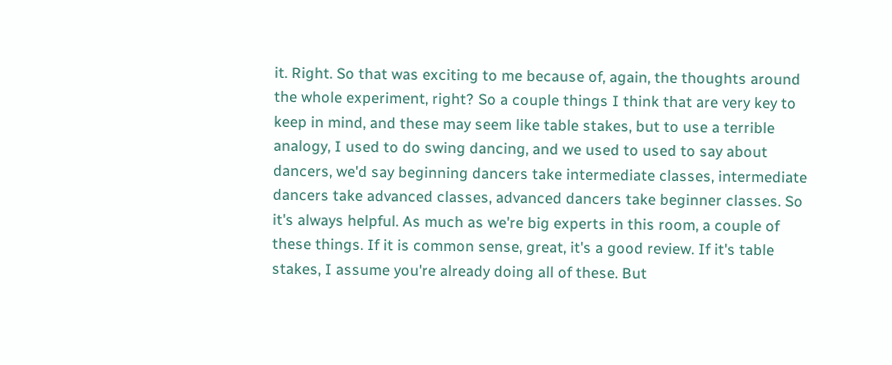it. Right. So that was exciting to me because of, again, the thoughts around the whole experiment, right? So a couple things I think that are very key to keep in mind, and these may seem like table stakes, but to use a terrible analogy, I used to do swing dancing, and we used to used to say about dancers, we'd say beginning dancers take intermediate classes, intermediate dancers take advanced classes, advanced dancers take beginner classes. So it's always helpful. As much as we're big experts in this room, a couple of these things. If it is common sense, great, it's a good review. If it's table stakes, I assume you're already doing all of these. But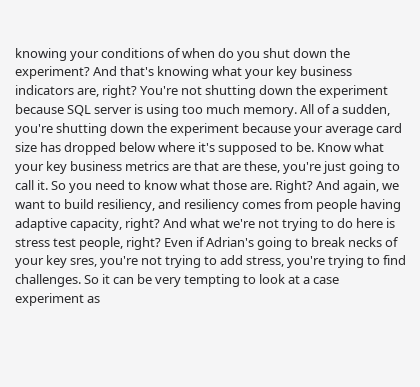knowing your conditions of when do you shut down the experiment? And that's knowing what your key business indicators are, right? You're not shutting down the experiment because SQL server is using too much memory. All of a sudden, you're shutting down the experiment because your average card size has dropped below where it's supposed to be. Know what your key business metrics are that are these, you're just going to call it. So you need to know what those are. Right? And again, we want to build resiliency, and resiliency comes from people having adaptive capacity, right? And what we're not trying to do here is stress test people, right? Even if Adrian's going to break necks of your key sres, you're not trying to add stress, you're trying to find challenges. So it can be very tempting to look at a case experiment as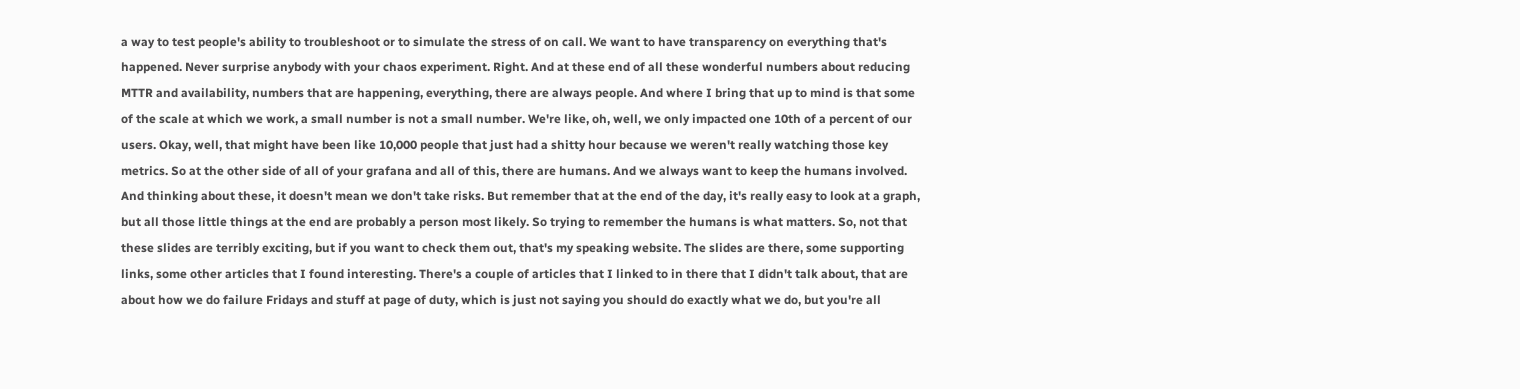a way to test people's ability to troubleshoot or to simulate the stress of on call. We want to have transparency on everything that's happened. Never surprise anybody with your chaos experiment. Right. And at these end of all these wonderful numbers about reducing MTTR and availability, numbers that are happening, everything, there are always people. And where I bring that up to mind is that some of the scale at which we work, a small number is not a small number. We're like, oh, well, we only impacted one 10th of a percent of our users. Okay, well, that might have been like 10,000 people that just had a shitty hour because we weren't really watching those key metrics. So at the other side of all of your grafana and all of this, there are humans. And we always want to keep the humans involved. And thinking about these, it doesn't mean we don't take risks. But remember that at the end of the day, it's really easy to look at a graph, but all those little things at the end are probably a person most likely. So trying to remember the humans is what matters. So, not that these slides are terribly exciting, but if you want to check them out, that's my speaking website. The slides are there, some supporting links, some other articles that I found interesting. There's a couple of articles that I linked to in there that I didn't talk about, that are about how we do failure Fridays and stuff at page of duty, which is just not saying you should do exactly what we do, but you're all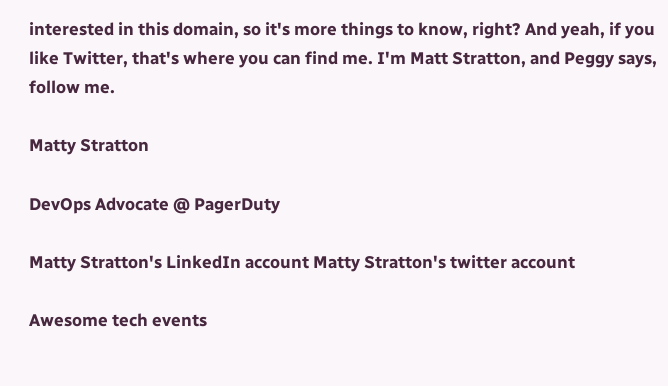interested in this domain, so it's more things to know, right? And yeah, if you like Twitter, that's where you can find me. I'm Matt Stratton, and Peggy says, follow me.

Matty Stratton

DevOps Advocate @ PagerDuty

Matty Stratton's LinkedIn account Matty Stratton's twitter account

Awesome tech events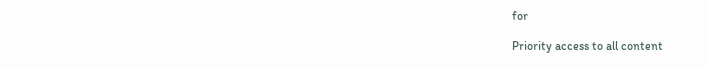for

Priority access to all content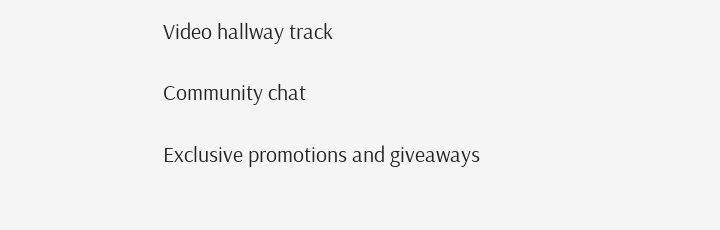Video hallway track

Community chat

Exclusive promotions and giveaways